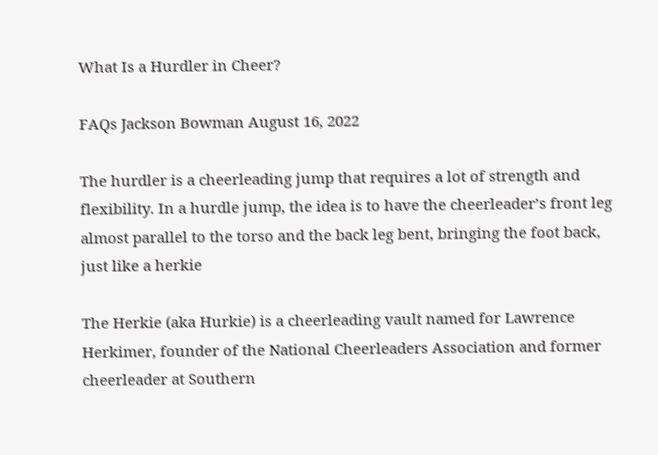What Is a Hurdler in Cheer?

FAQs Jackson Bowman August 16, 2022

The hurdler is a cheerleading jump that requires a lot of strength and flexibility. In a hurdle jump, the idea is to have the cheerleader’s front leg almost parallel to the torso and the back leg bent, bringing the foot back, just like a herkie

The Herkie (aka Hurkie) is a cheerleading vault named for Lawrence Herkimer, founder of the National Cheerleaders Association and former cheerleader at Southern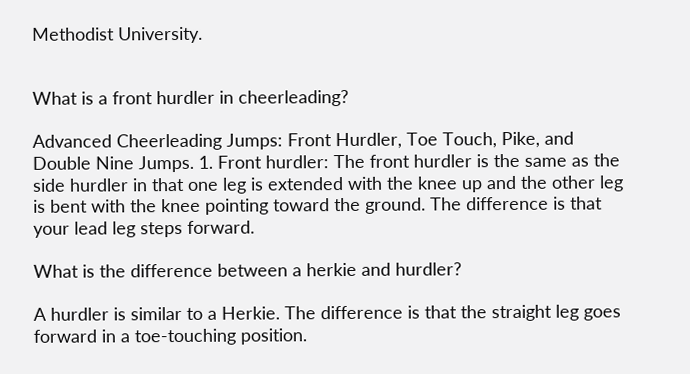Methodist University.


What is a front hurdler in cheerleading?

Advanced Cheerleading Jumps: Front Hurdler, Toe Touch, Pike, and Double Nine Jumps. 1. Front hurdler: The front hurdler is the same as the side hurdler in that one leg is extended with the knee up and the other leg is bent with the knee pointing toward the ground. The difference is that your lead leg steps forward.

What is the difference between a herkie and hurdler?

A hurdler is similar to a Herkie. The difference is that the straight leg goes forward in a toe-touching position.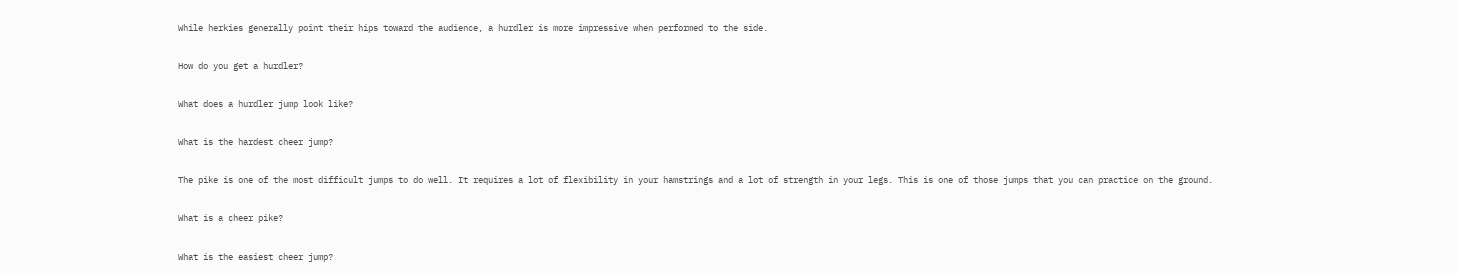While herkies generally point their hips toward the audience, a hurdler is more impressive when performed to the side.

How do you get a hurdler?

What does a hurdler jump look like?

What is the hardest cheer jump?

The pike is one of the most difficult jumps to do well. It requires a lot of flexibility in your hamstrings and a lot of strength in your legs. This is one of those jumps that you can practice on the ground.

What is a cheer pike?

What is the easiest cheer jump?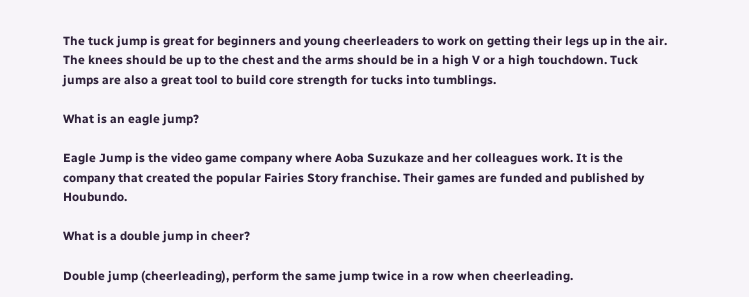The tuck jump is great for beginners and young cheerleaders to work on getting their legs up in the air. The knees should be up to the chest and the arms should be in a high V or a high touchdown. Tuck jumps are also a great tool to build core strength for tucks into tumblings.

What is an eagle jump?

Eagle Jump is the video game company where Aoba Suzukaze and her colleagues work. It is the company that created the popular Fairies Story franchise. Their games are funded and published by Houbundo.

What is a double jump in cheer?

Double jump (cheerleading), perform the same jump twice in a row when cheerleading.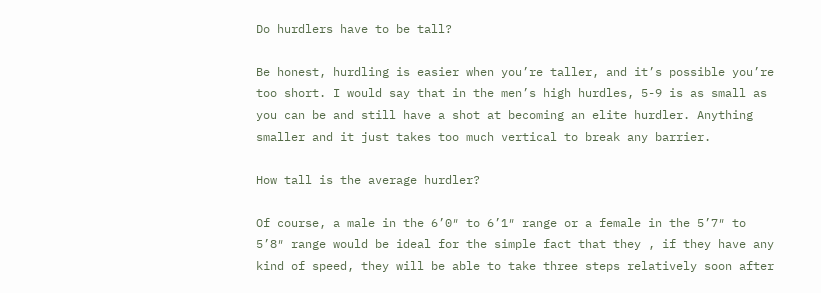Do hurdlers have to be tall?

Be honest, hurdling is easier when you’re taller, and it’s possible you’re too short. I would say that in the men’s high hurdles, 5-9 is as small as you can be and still have a shot at becoming an elite hurdler. Anything smaller and it just takes too much vertical to break any barrier.

How tall is the average hurdler?

Of course, a male in the 6’0″ to 6’1″ range or a female in the 5’7″ to 5’8″ range would be ideal for the simple fact that they , if they have any kind of speed, they will be able to take three steps relatively soon after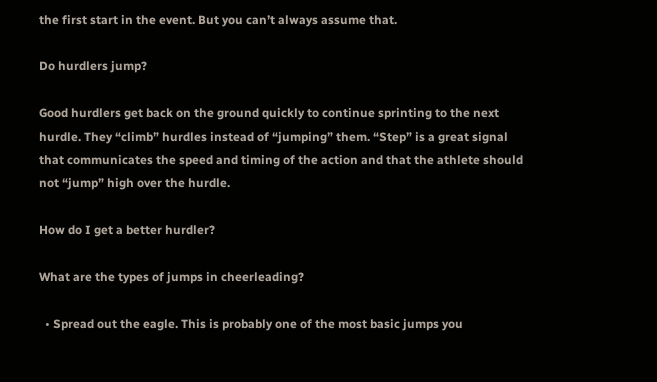the first start in the event. But you can’t always assume that.

Do hurdlers jump?

Good hurdlers get back on the ground quickly to continue sprinting to the next hurdle. They “climb” hurdles instead of “jumping” them. “Step” is a great signal that communicates the speed and timing of the action and that the athlete should not “jump” high over the hurdle.

How do I get a better hurdler?

What are the types of jumps in cheerleading?

  • Spread out the eagle. This is probably one of the most basic jumps you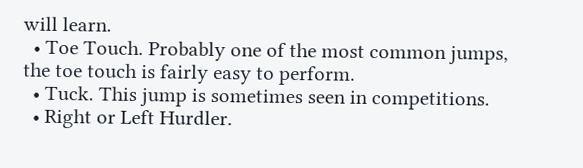will learn.
  • Toe Touch. Probably one of the most common jumps, the toe touch is fairly easy to perform.
  • Tuck. This jump is sometimes seen in competitions.
  • Right or Left Hurdler.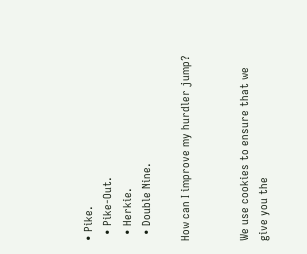• Pike.
  • Pike-Out.
  • Herkie.
  • Double Nine.

How can I improve my hurdler jump?


We use cookies to ensure that we give you the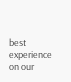best experience on our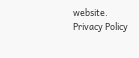website.
Privacy Policy